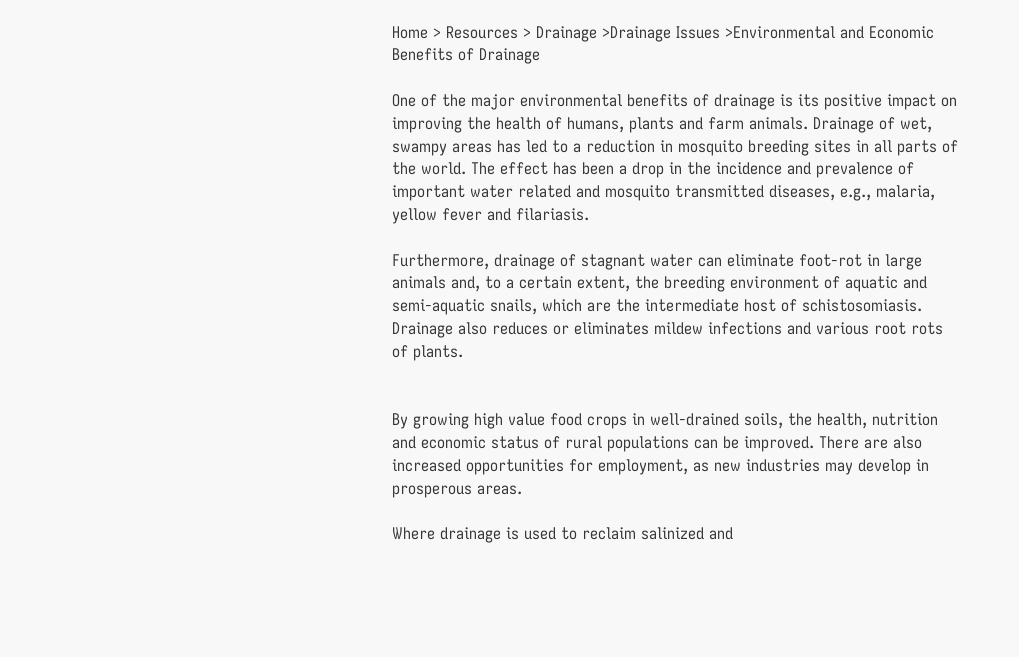Home > Resources > Drainage >Drainage Issues >Environmental and Economic Benefits of Drainage

One of the major environmental benefits of drainage is its positive impact on improving the health of humans, plants and farm animals. Drainage of wet, swampy areas has led to a reduction in mosquito breeding sites in all parts of the world. The effect has been a drop in the incidence and prevalence of important water related and mosquito transmitted diseases, e.g., malaria, yellow fever and filariasis.

Furthermore, drainage of stagnant water can eliminate foot-rot in large animals and, to a certain extent, the breeding environment of aquatic and semi-aquatic snails, which are the intermediate host of schistosomiasis. Drainage also reduces or eliminates mildew infections and various root rots of plants.


By growing high value food crops in well-drained soils, the health, nutrition and economic status of rural populations can be improved. There are also increased opportunities for employment, as new industries may develop in prosperous areas.

Where drainage is used to reclaim salinized and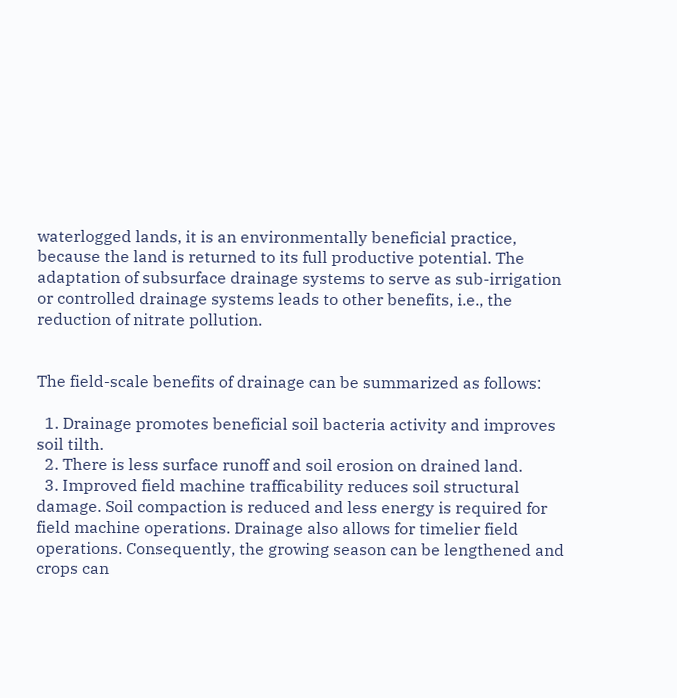waterlogged lands, it is an environmentally beneficial practice, because the land is returned to its full productive potential. The adaptation of subsurface drainage systems to serve as sub-irrigation or controlled drainage systems leads to other benefits, i.e., the reduction of nitrate pollution.


The field-scale benefits of drainage can be summarized as follows:

  1. Drainage promotes beneficial soil bacteria activity and improves soil tilth.
  2. There is less surface runoff and soil erosion on drained land.
  3. Improved field machine trafficability reduces soil structural damage. Soil compaction is reduced and less energy is required for field machine operations. Drainage also allows for timelier field operations. Consequently, the growing season can be lengthened and crops can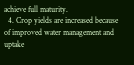achieve full maturity.
  4. Crop yields are increased because of improved water management and uptake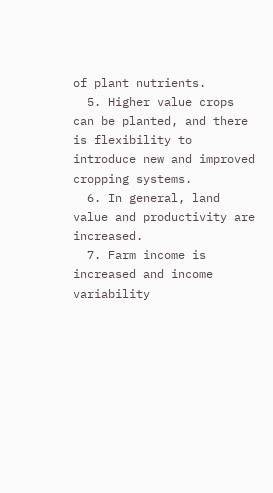of plant nutrients.
  5. Higher value crops can be planted, and there is flexibility to introduce new and improved cropping systems.
  6. In general, land value and productivity are increased.
  7. Farm income is increased and income variability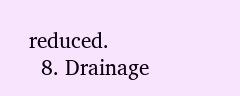reduced.
  8. Drainage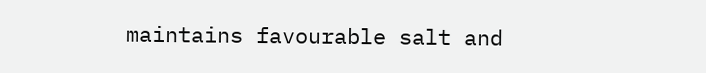maintains favourable salt and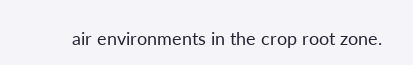air environments in the crop root zone.